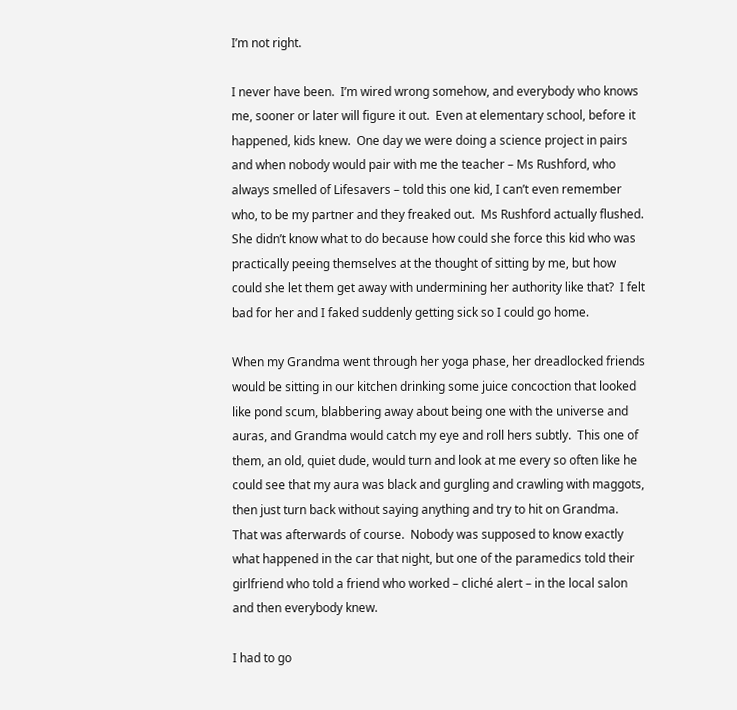I’m not right.

I never have been.  I’m wired wrong somehow, and everybody who knows me, sooner or later will figure it out.  Even at elementary school, before it happened, kids knew.  One day we were doing a science project in pairs and when nobody would pair with me the teacher – Ms Rushford, who always smelled of Lifesavers – told this one kid, I can’t even remember who, to be my partner and they freaked out.  Ms Rushford actually flushed.  She didn’t know what to do because how could she force this kid who was practically peeing themselves at the thought of sitting by me, but how could she let them get away with undermining her authority like that?  I felt bad for her and I faked suddenly getting sick so I could go home.

When my Grandma went through her yoga phase, her dreadlocked friends would be sitting in our kitchen drinking some juice concoction that looked like pond scum, blabbering away about being one with the universe and auras, and Grandma would catch my eye and roll hers subtly.  This one of them, an old, quiet dude, would turn and look at me every so often like he could see that my aura was black and gurgling and crawling with maggots, then just turn back without saying anything and try to hit on Grandma.  That was afterwards of course.  Nobody was supposed to know exactly what happened in the car that night, but one of the paramedics told their girlfriend who told a friend who worked – cliché alert – in the local salon and then everybody knew.

I had to go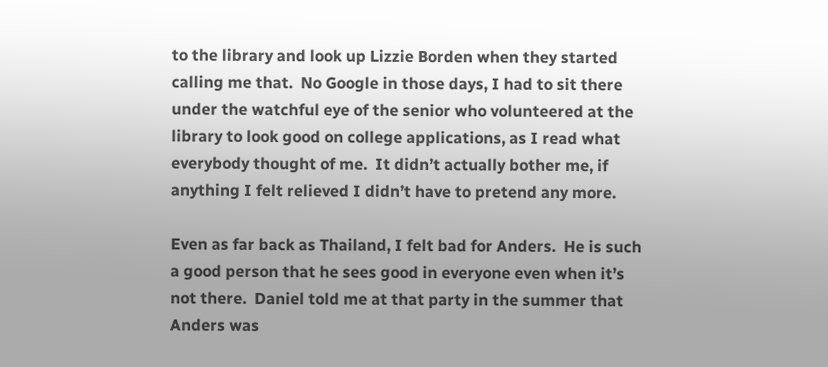to the library and look up Lizzie Borden when they started calling me that.  No Google in those days, I had to sit there under the watchful eye of the senior who volunteered at the library to look good on college applications, as I read what everybody thought of me.  It didn’t actually bother me, if anything I felt relieved I didn’t have to pretend any more.

Even as far back as Thailand, I felt bad for Anders.  He is such a good person that he sees good in everyone even when it’s not there.  Daniel told me at that party in the summer that Anders was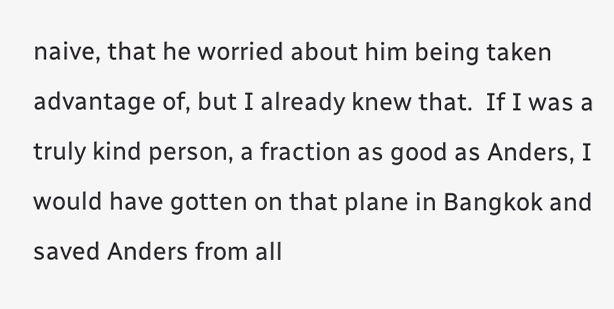naive, that he worried about him being taken advantage of, but I already knew that.  If I was a truly kind person, a fraction as good as Anders, I would have gotten on that plane in Bangkok and saved Anders from all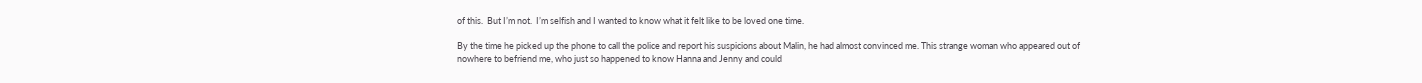of this.  But I’m not.  I’m selfish and I wanted to know what it felt like to be loved one time.

By the time he picked up the phone to call the police and report his suspicions about Malin, he had almost convinced me. This strange woman who appeared out of nowhere to befriend me, who just so happened to know Hanna and Jenny and could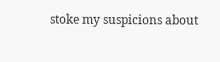stoke my suspicions about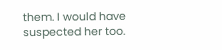them. I would have suspected her too.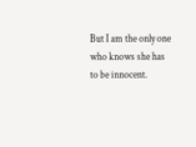But I am the only one who knows she has to be innocent.